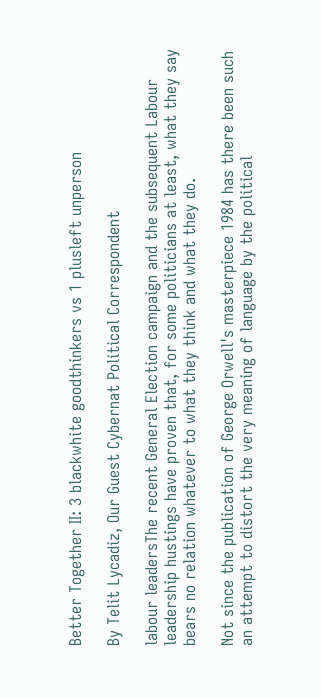Better Together II: 3 blackwhite goodthinkers vs 1 plusleft unperson

By Telit Lycadiz, Our Guest Cybernat Political Correspondent

labour leadersThe recent General Election campaign and the subsequent Labour leadership hustings have proven that, for some politicians at least, what they say bears no relation whatever to what they think and what they do.

Not since the publication of George Orwell's masterpiece 1984 has there been such an attempt to distort the very meaning of language by the political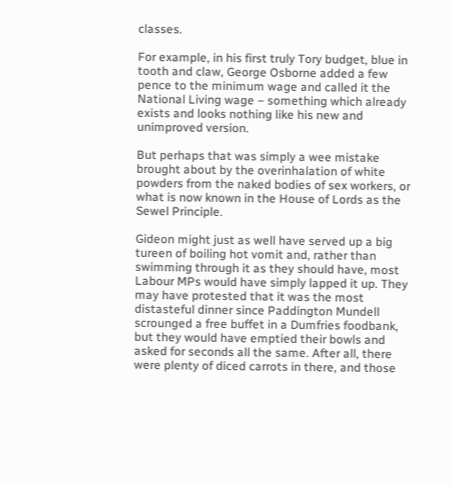classes.

For example, in his first truly Tory budget, blue in tooth and claw, George Osborne added a few pence to the minimum wage and called it the National Living wage – something which already exists and looks nothing like his new and unimproved version.

But perhaps that was simply a wee mistake brought about by the overinhalation of white powders from the naked bodies of sex workers, or what is now known in the House of Lords as the Sewel Principle.

Gideon might just as well have served up a big tureen of boiling hot vomit and, rather than swimming through it as they should have, most Labour MPs would have simply lapped it up. They may have protested that it was the most distasteful dinner since Paddington Mundell scrounged a free buffet in a Dumfries foodbank, but they would have emptied their bowls and asked for seconds all the same. After all, there were plenty of diced carrots in there, and those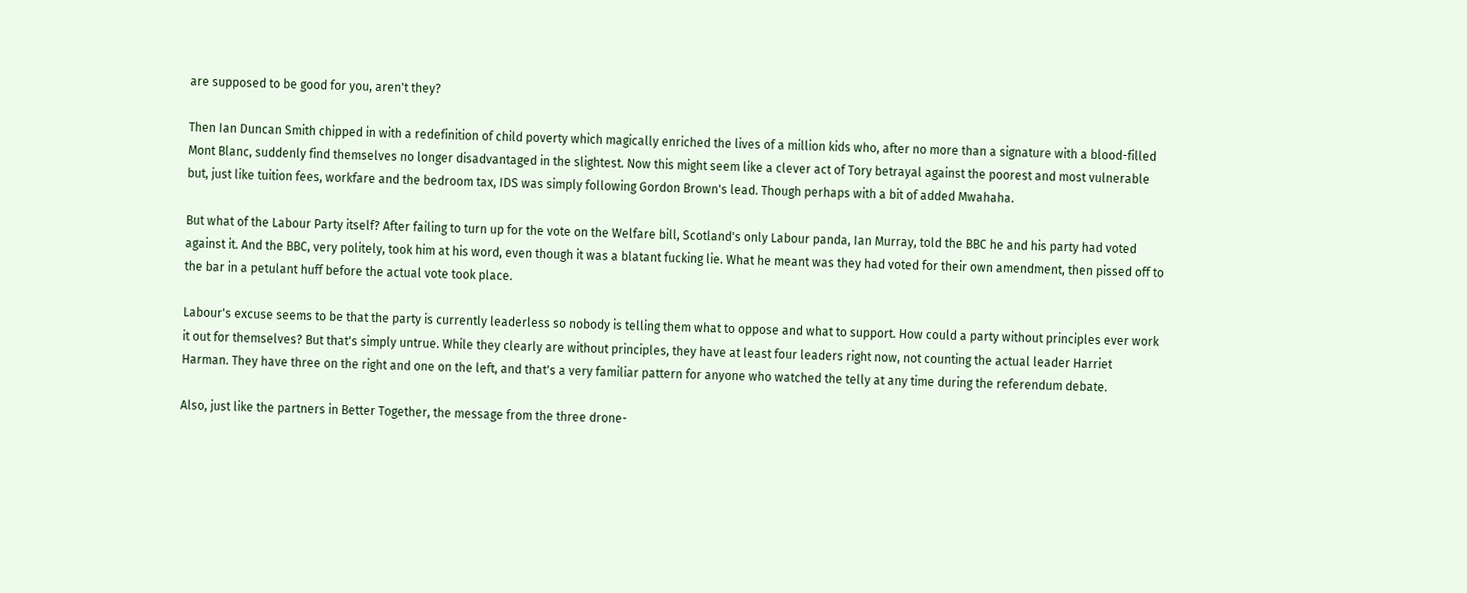are supposed to be good for you, aren't they?

Then Ian Duncan Smith chipped in with a redefinition of child poverty which magically enriched the lives of a million kids who, after no more than a signature with a blood-filled Mont Blanc, suddenly find themselves no longer disadvantaged in the slightest. Now this might seem like a clever act of Tory betrayal against the poorest and most vulnerable but, just like tuition fees, workfare and the bedroom tax, IDS was simply following Gordon Brown's lead. Though perhaps with a bit of added Mwahaha.

But what of the Labour Party itself? After failing to turn up for the vote on the Welfare bill, Scotland's only Labour panda, Ian Murray, told the BBC he and his party had voted against it. And the BBC, very politely, took him at his word, even though it was a blatant fucking lie. What he meant was they had voted for their own amendment, then pissed off to the bar in a petulant huff before the actual vote took place.

Labour's excuse seems to be that the party is currently leaderless so nobody is telling them what to oppose and what to support. How could a party without principles ever work it out for themselves? But that's simply untrue. While they clearly are without principles, they have at least four leaders right now, not counting the actual leader Harriet Harman. They have three on the right and one on the left, and that's a very familiar pattern for anyone who watched the telly at any time during the referendum debate.

Also, just like the partners in Better Together, the message from the three drone-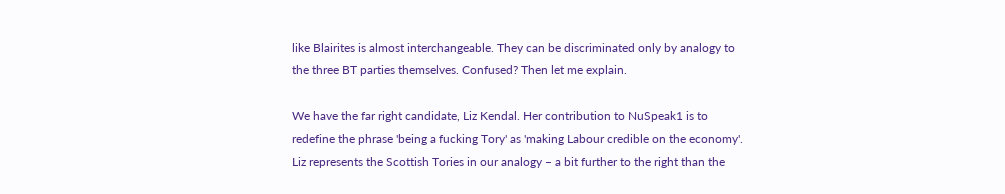like Blairites is almost interchangeable. They can be discriminated only by analogy to the three BT parties themselves. Confused? Then let me explain.

We have the far right candidate, Liz Kendal. Her contribution to NuSpeak1 is to redefine the phrase 'being a fucking Tory' as 'making Labour credible on the economy'. Liz represents the Scottish Tories in our analogy – a bit further to the right than the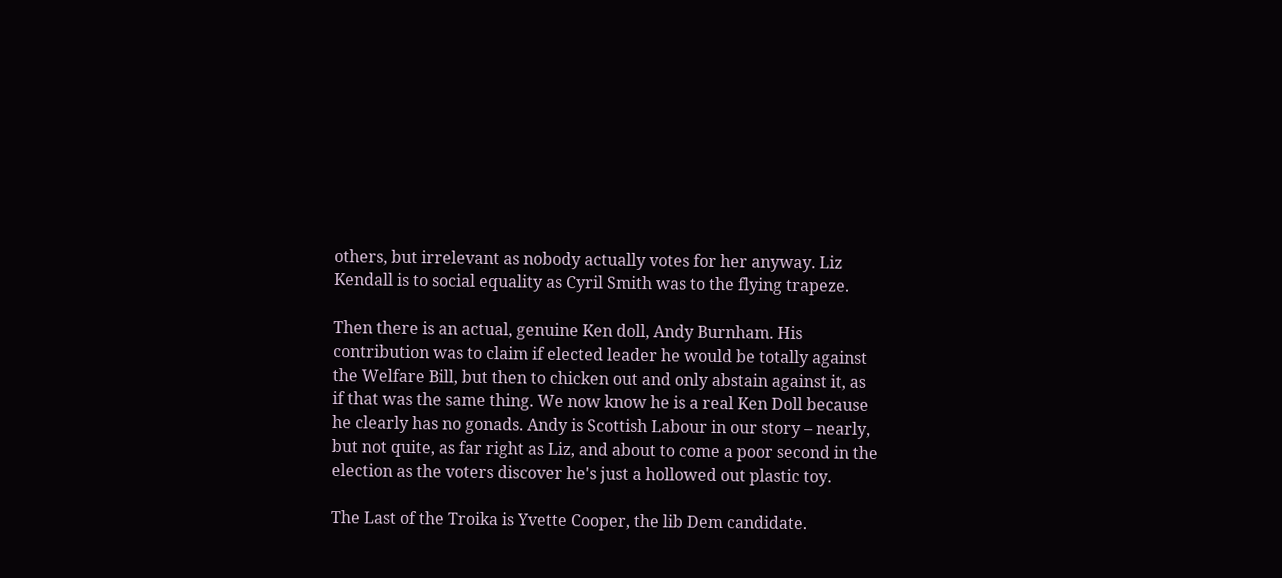others, but irrelevant as nobody actually votes for her anyway. Liz Kendall is to social equality as Cyril Smith was to the flying trapeze.

Then there is an actual, genuine Ken doll, Andy Burnham. His contribution was to claim if elected leader he would be totally against the Welfare Bill, but then to chicken out and only abstain against it, as if that was the same thing. We now know he is a real Ken Doll because he clearly has no gonads. Andy is Scottish Labour in our story – nearly, but not quite, as far right as Liz, and about to come a poor second in the election as the voters discover he's just a hollowed out plastic toy.

The Last of the Troika is Yvette Cooper, the lib Dem candidate.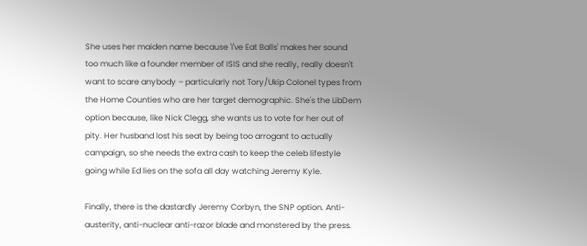She uses her maiden name because 'I've Eat Balls' makes her sound too much like a founder member of ISIS and she really, really doesn't want to scare anybody – particularly not Tory/Ukip Colonel types from the Home Counties who are her target demographic. She's the LibDem option because, like Nick Clegg, she wants us to vote for her out of pity. Her husband lost his seat by being too arrogant to actually campaign, so she needs the extra cash to keep the celeb lifestyle going while Ed lies on the sofa all day watching Jeremy Kyle.

Finally, there is the dastardly Jeremy Corbyn, the SNP option. Anti-austerity, anti-nuclear anti-razor blade and monstered by the press.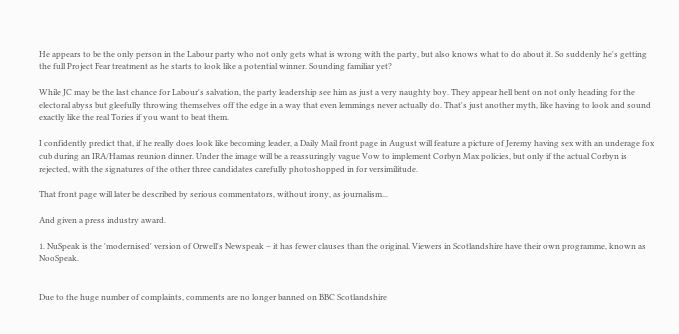He appears to be the only person in the Labour party who not only gets what is wrong with the party, but also knows what to do about it. So suddenly he's getting the full Project Fear treatment as he starts to look like a potential winner. Sounding familiar yet?

While JC may be the last chance for Labour's salvation, the party leadership see him as just a very naughty boy. They appear hell bent on not only heading for the electoral abyss but gleefully throwing themselves off the edge in a way that even lemmings never actually do. That's just another myth, like having to look and sound exactly like the real Tories if you want to beat them.

I confidently predict that, if he really does look like becoming leader, a Daily Mail front page in August will feature a picture of Jeremy having sex with an underage fox cub during an IRA/Hamas reunion dinner. Under the image will be a reassuringly vague Vow to implement Corbyn Max policies, but only if the actual Corbyn is rejected, with the signatures of the other three candidates carefully photoshopped in for versimilitude.

That front page will later be described by serious commentators, without irony, as journalism...

And given a press industry award.

1. NuSpeak is the 'modernised' version of Orwell's Newspeak – it has fewer clauses than the original. Viewers in Scotlandshire have their own programme, known as NooSpeak.


Due to the huge number of complaints, comments are no longer banned on BBC Scotlandshire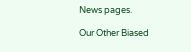News pages.

Our Other Biased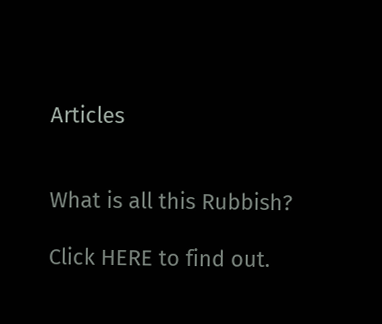Articles


What is all this Rubbish?

Click HERE to find out.